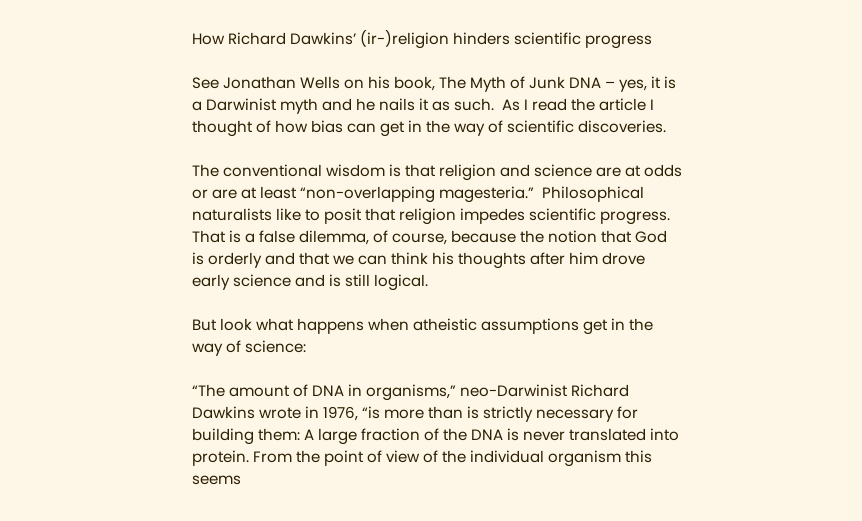How Richard Dawkins’ (ir-)religion hinders scientific progress

See Jonathan Wells on his book, The Myth of Junk DNA – yes, it is a Darwinist myth and he nails it as such.  As I read the article I thought of how bias can get in the way of scientific discoveries.

The conventional wisdom is that religion and science are at odds or are at least “non-overlapping magesteria.”  Philosophical naturalists like to posit that religion impedes scientific progress.  That is a false dilemma, of course, because the notion that God is orderly and that we can think his thoughts after him drove early science and is still logical.

But look what happens when atheistic assumptions get in the way of science:

“The amount of DNA in organisms,” neo-Darwinist Richard Dawkins wrote in 1976, “is more than is strictly necessary for building them: A large fraction of the DNA is never translated into protein. From the point of view of the individual organism this seems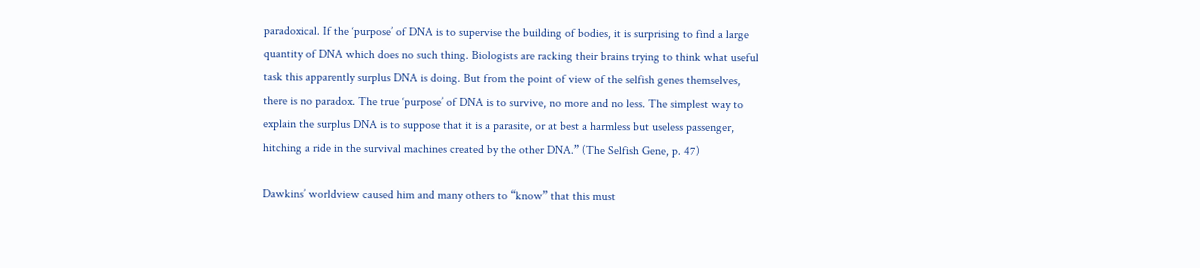paradoxical. If the ‘purpose’ of DNA is to supervise the building of bodies, it is surprising to find a large quantity of DNA which does no such thing. Biologists are racking their brains trying to think what useful task this apparently surplus DNA is doing. But from the point of view of the selfish genes themselves, there is no paradox. The true ‘purpose’ of DNA is to survive, no more and no less. The simplest way to explain the surplus DNA is to suppose that it is a parasite, or at best a harmless but useless passenger, hitching a ride in the survival machines created by the other DNA.” (The Selfish Gene, p. 47)

Dawkins’ worldview caused him and many others to “know” that this must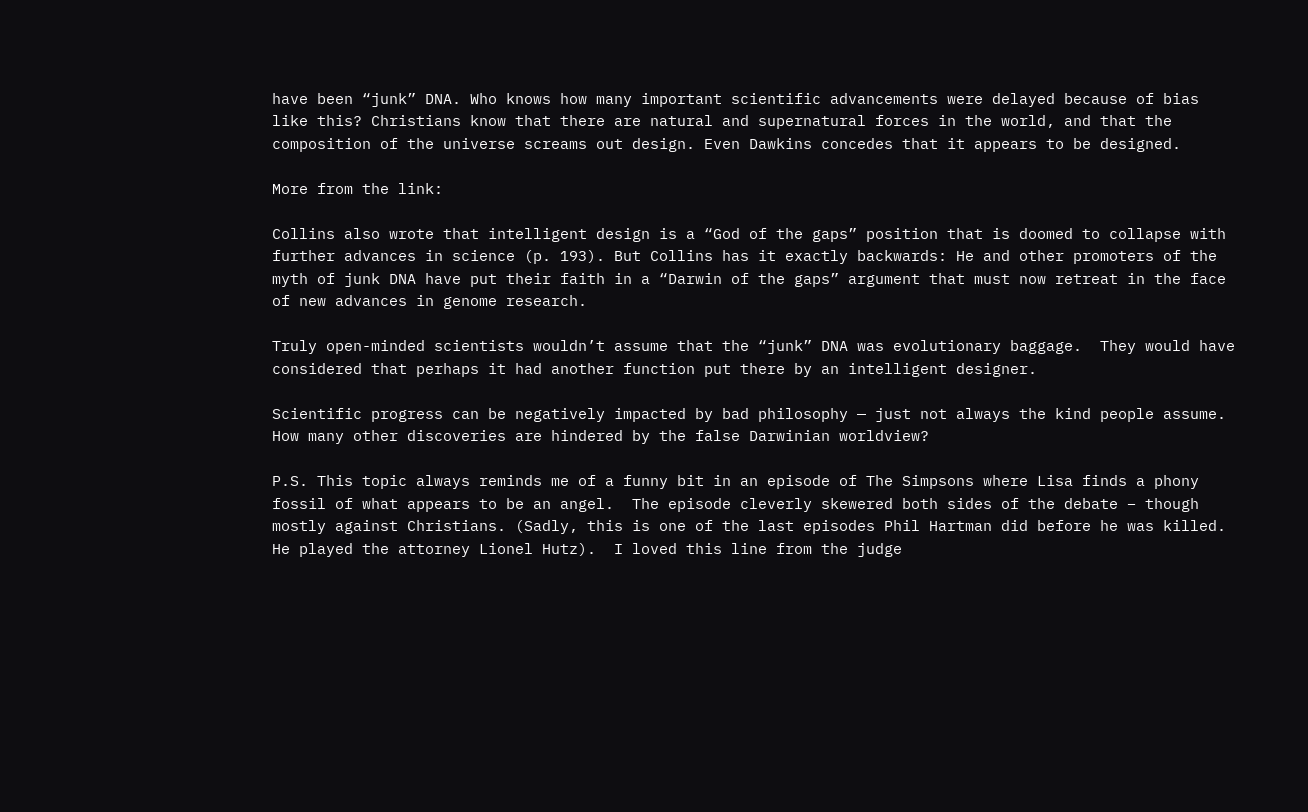have been “junk” DNA. Who knows how many important scientific advancements were delayed because of bias like this? Christians know that there are natural and supernatural forces in the world, and that the composition of the universe screams out design. Even Dawkins concedes that it appears to be designed.

More from the link:

Collins also wrote that intelligent design is a “God of the gaps” position that is doomed to collapse with further advances in science (p. 193). But Collins has it exactly backwards: He and other promoters of the myth of junk DNA have put their faith in a “Darwin of the gaps” argument that must now retreat in the face of new advances in genome research.

Truly open-minded scientists wouldn’t assume that the “junk” DNA was evolutionary baggage.  They would have considered that perhaps it had another function put there by an intelligent designer.

Scientific progress can be negatively impacted by bad philosophy — just not always the kind people assume.  How many other discoveries are hindered by the false Darwinian worldview?

P.S. This topic always reminds me of a funny bit in an episode of The Simpsons where Lisa finds a phony fossil of what appears to be an angel.  The episode cleverly skewered both sides of the debate – though mostly against Christians. (Sadly, this is one of the last episodes Phil Hartman did before he was killed. He played the attorney Lionel Hutz).  I loved this line from the judge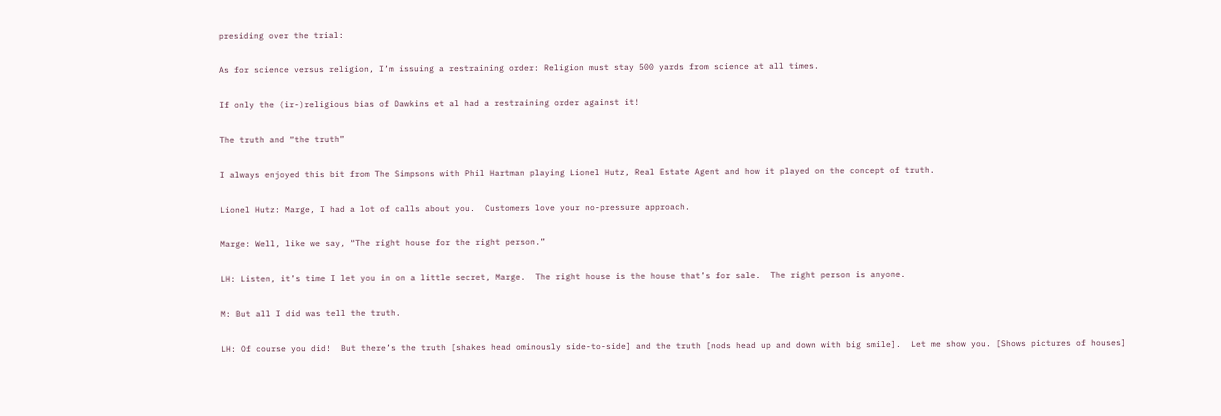presiding over the trial:

As for science versus religion, I’m issuing a restraining order: Religion must stay 500 yards from science at all times.

If only the (ir-)religious bias of Dawkins et al had a restraining order against it!

The truth and “the truth”

I always enjoyed this bit from The Simpsons with Phil Hartman playing Lionel Hutz, Real Estate Agent and how it played on the concept of truth.

Lionel Hutz: Marge, I had a lot of calls about you.  Customers love your no-pressure approach.

Marge: Well, like we say, “The right house for the right person.”

LH: Listen, it’s time I let you in on a little secret, Marge.  The right house is the house that’s for sale.  The right person is anyone.

M: But all I did was tell the truth.

LH: Of course you did!  But there’s the truth [shakes head ominously side-to-side] and the truth [nods head up and down with big smile].  Let me show you. [Shows pictures of houses]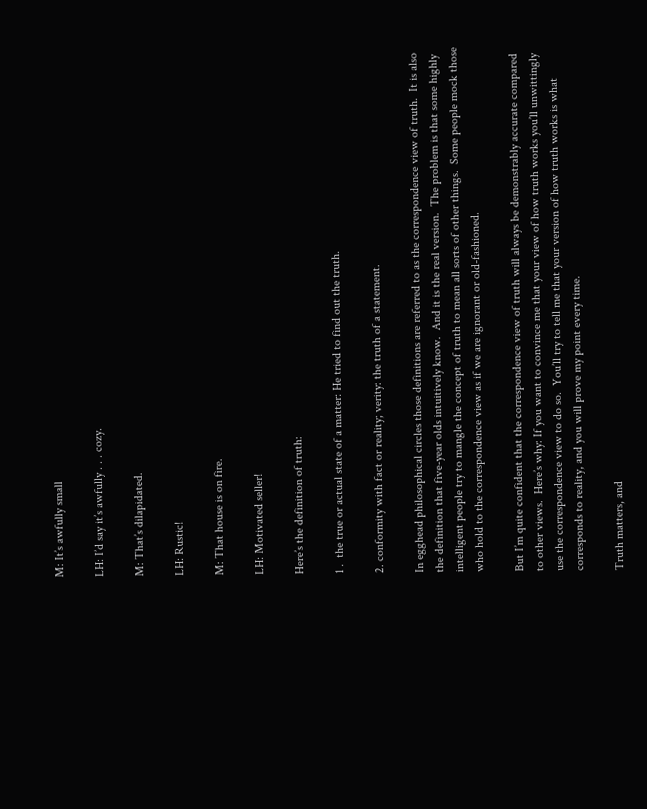M: It’s awfully small

LH: I’d say it’s awfully . . . cozy.

M: That’s dilapidated.

LH: Rustic!

M: That house is on fire.

LH: Motivated seller!

Here’s the definition of truth:

1 .  the true or actual state of a matter: He tried to find out the truth.

2. conformity with fact or reality; verity: the truth of a statement.

In egghead philosophical circles those definitions are referred to as the correspondence view of truth.  It is also the definition that five-year olds intuitively know.  And it is the real version.  The problem is that some highly intelligent people try to mangle the concept of truth to mean all sorts of other things.  Some people mock those who hold to the correspondence view as if we are ignorant or old-fashioned.

But I’m quite confident that the correspondence view of truth will always be demonstrably accurate compared to other views.  Here’s why: If you want to convince me that your view of how truth works you’ll unwittingly use the correspondence view to do so.  You’ll try to tell me that your version of how truth works is what corresponds to reality, and you will prove my point every time.

Truth matters, and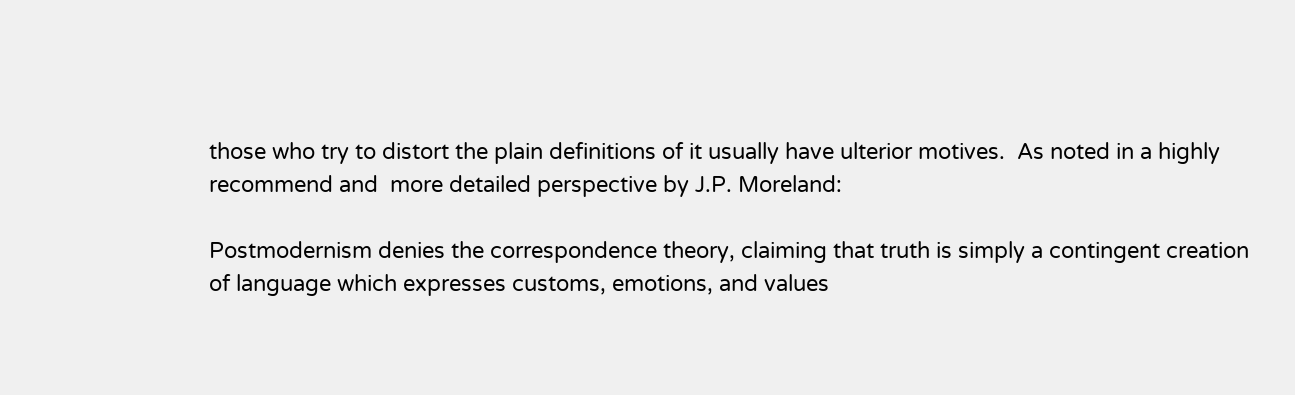those who try to distort the plain definitions of it usually have ulterior motives.  As noted in a highly recommend and  more detailed perspective by J.P. Moreland:

Postmodernism denies the correspondence theory, claiming that truth is simply a contingent creation of language which expresses customs, emotions, and values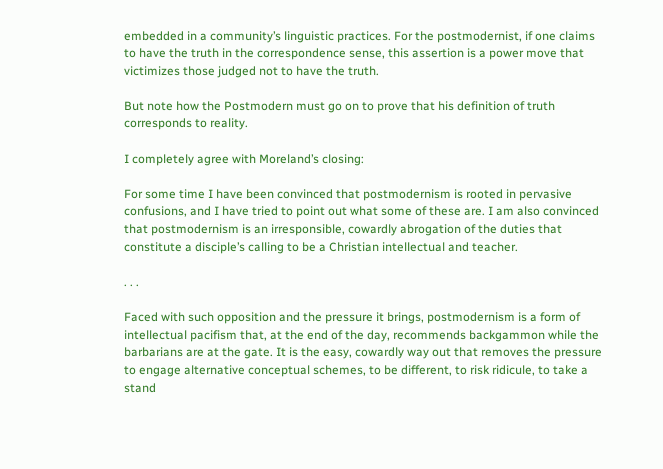embedded in a community’s linguistic practices. For the postmodernist, if one claims to have the truth in the correspondence sense, this assertion is a power move that victimizes those judged not to have the truth.

But note how the Postmodern must go on to prove that his definition of truth corresponds to reality.

I completely agree with Moreland’s closing:

For some time I have been convinced that postmodernism is rooted in pervasive confusions, and I have tried to point out what some of these are. I am also convinced that postmodernism is an irresponsible, cowardly abrogation of the duties that constitute a disciple’s calling to be a Christian intellectual and teacher.

. . .

Faced with such opposition and the pressure it brings, postmodernism is a form of intellectual pacifism that, at the end of the day, recommends backgammon while the barbarians are at the gate. It is the easy, cowardly way out that removes the pressure to engage alternative conceptual schemes, to be different, to risk ridicule, to take a stand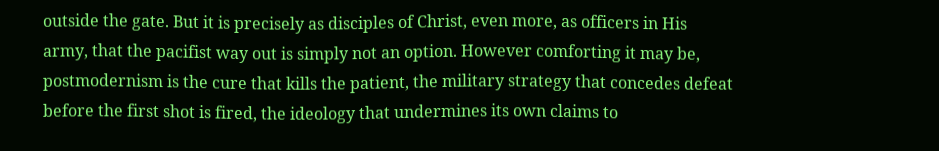outside the gate. But it is precisely as disciples of Christ, even more, as officers in His army, that the pacifist way out is simply not an option. However comforting it may be, postmodernism is the cure that kills the patient, the military strategy that concedes defeat before the first shot is fired, the ideology that undermines its own claims to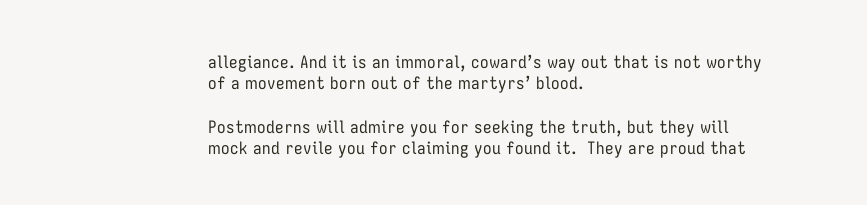allegiance. And it is an immoral, coward’s way out that is not worthy of a movement born out of the martyrs’ blood.

Postmoderns will admire you for seeking the truth, but they will mock and revile you for claiming you found it.  They are proud that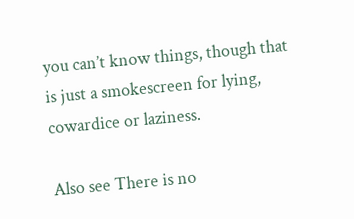you can’t know things, though that is just a smokescreen for lying, cowardice or laziness.

Also see There is no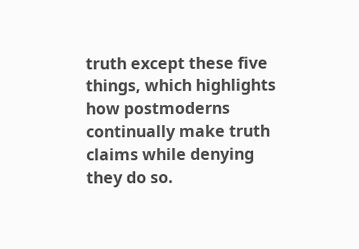truth except these five things, which highlights how postmoderns continually make truth claims while denying they do so.